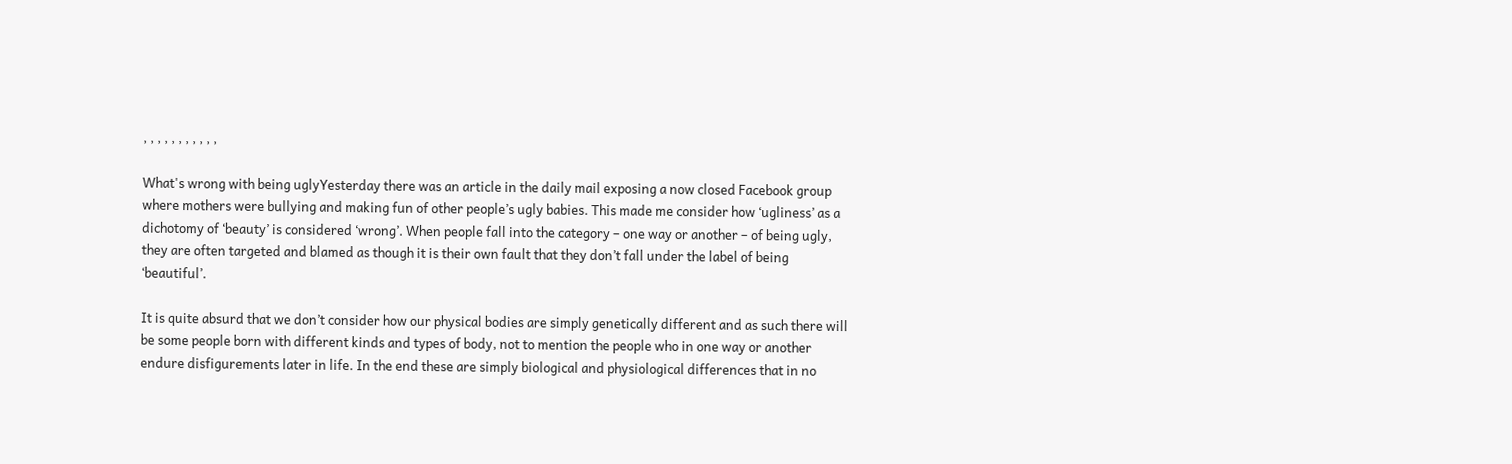, , , , , , , , , , ,

What's wrong with being uglyYesterday there was an article in the daily mail exposing a now closed Facebook group where mothers were bullying and making fun of other people’s ugly babies. This made me consider how ‘ugliness’ as a dichotomy of ‘beauty’ is considered ‘wrong’. When people fall into the category – one way or another – of being ugly, they are often targeted and blamed as though it is their own fault that they don’t fall under the label of being ‘beautiful’.

It is quite absurd that we don’t consider how our physical bodies are simply genetically different and as such there will be some people born with different kinds and types of body, not to mention the people who in one way or another endure disfigurements later in life. In the end these are simply biological and physiological differences that in no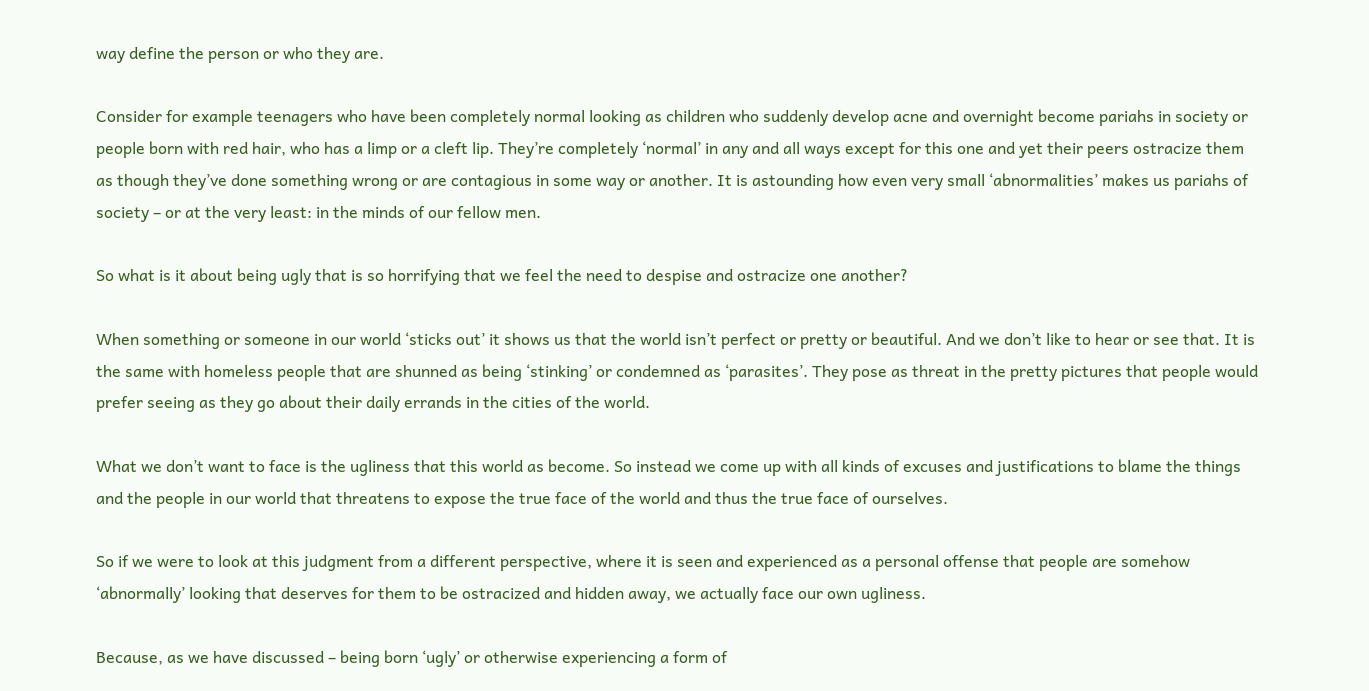way define the person or who they are.

Consider for example teenagers who have been completely normal looking as children who suddenly develop acne and overnight become pariahs in society or people born with red hair, who has a limp or a cleft lip. They’re completely ‘normal’ in any and all ways except for this one and yet their peers ostracize them as though they’ve done something wrong or are contagious in some way or another. It is astounding how even very small ‘abnormalities’ makes us pariahs of society – or at the very least: in the minds of our fellow men.

So what is it about being ugly that is so horrifying that we feel the need to despise and ostracize one another?

When something or someone in our world ‘sticks out’ it shows us that the world isn’t perfect or pretty or beautiful. And we don’t like to hear or see that. It is the same with homeless people that are shunned as being ‘stinking’ or condemned as ‘parasites’. They pose as threat in the pretty pictures that people would prefer seeing as they go about their daily errands in the cities of the world.

What we don’t want to face is the ugliness that this world as become. So instead we come up with all kinds of excuses and justifications to blame the things and the people in our world that threatens to expose the true face of the world and thus the true face of ourselves.

So if we were to look at this judgment from a different perspective, where it is seen and experienced as a personal offense that people are somehow ‘abnormally’ looking that deserves for them to be ostracized and hidden away, we actually face our own ugliness.

Because, as we have discussed – being born ‘ugly’ or otherwise experiencing a form of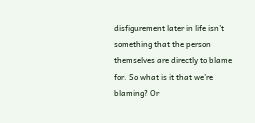disfigurement later in life isn’t something that the person themselves are directly to blame for. So what is it that we’re blaming? Or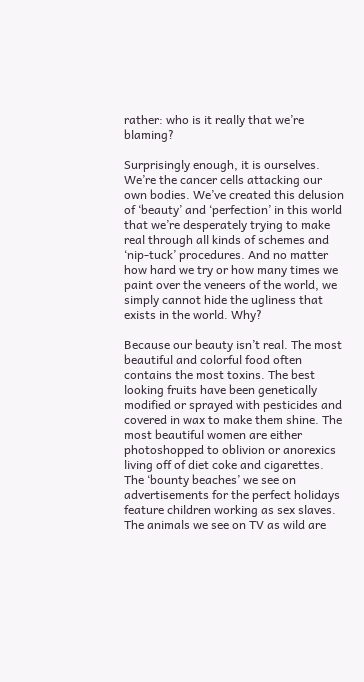rather: who is it really that we’re blaming?

Surprisingly enough, it is ourselves. We’re the cancer cells attacking our own bodies. We’ve created this delusion of ‘beauty’ and ‘perfection’ in this world that we’re desperately trying to make real through all kinds of schemes and ‘nip-tuck’ procedures. And no matter how hard we try or how many times we paint over the veneers of the world, we simply cannot hide the ugliness that exists in the world. Why?

Because our beauty isn’t real. The most beautiful and colorful food often contains the most toxins. The best looking fruits have been genetically modified or sprayed with pesticides and covered in wax to make them shine. The most beautiful women are either photoshopped to oblivion or anorexics living off of diet coke and cigarettes. The ‘bounty beaches’ we see on advertisements for the perfect holidays feature children working as sex slaves. The animals we see on TV as wild are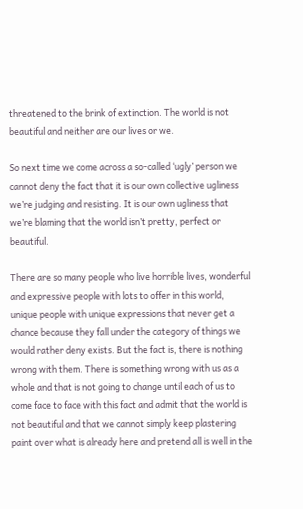threatened to the brink of extinction. The world is not beautiful and neither are our lives or we.

So next time we come across a so-called ‘ugly’ person we cannot deny the fact that it is our own collective ugliness we’re judging and resisting. It is our own ugliness that we’re blaming that the world isn’t pretty, perfect or beautiful.

There are so many people who live horrible lives, wonderful and expressive people with lots to offer in this world, unique people with unique expressions that never get a chance because they fall under the category of things we would rather deny exists. But the fact is, there is nothing wrong with them. There is something wrong with us as a whole and that is not going to change until each of us to come face to face with this fact and admit that the world is not beautiful and that we cannot simply keep plastering paint over what is already here and pretend all is well in the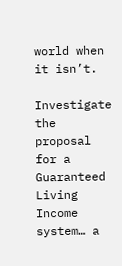world when it isn’t.

Investigate the proposal for a Guaranteed Living Income system… a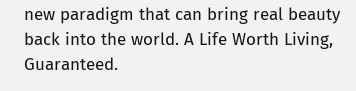new paradigm that can bring real beauty back into the world. A Life Worth Living, Guaranteed.